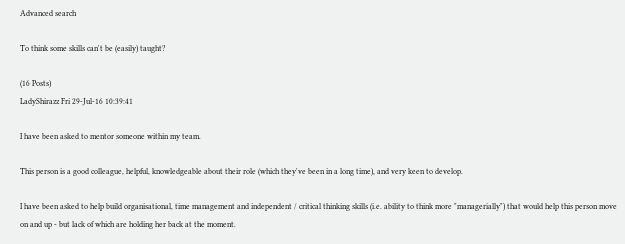Advanced search

To think some skills can't be (easily) taught?

(16 Posts)
LadyShirazz Fri 29-Jul-16 10:39:41

I have been asked to mentor someone within my team.

This person is a good colleague, helpful, knowledgeable about their role (which they've been in a long time), and very keen to develop.

I have been asked to help build organisational, time management and independent / critical thinking skills (i.e. ability to think more "managerially") that would help this person move on and up - but lack of which are holding her back at the moment.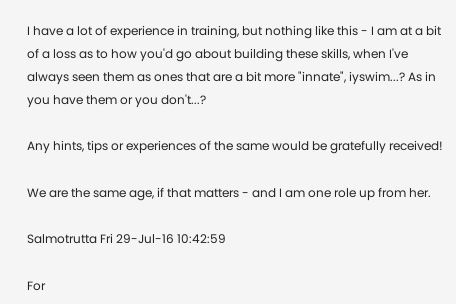I have a lot of experience in training, but nothing like this - I am at a bit of a loss as to how you'd go about building these skills, when I've always seen them as ones that are a bit more "innate", iyswim...? As in you have them or you don't...?

Any hints, tips or experiences of the same would be gratefully received!

We are the same age, if that matters - and I am one role up from her.

Salmotrutta Fri 29-Jul-16 10:42:59

For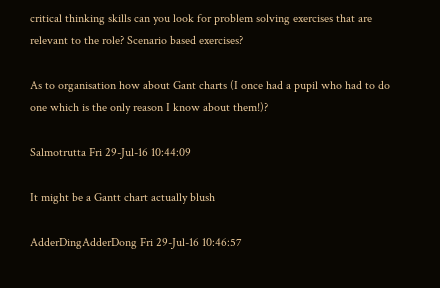critical thinking skills can you look for problem solving exercises that are relevant to the role? Scenario based exercises?

As to organisation how about Gant charts (I once had a pupil who had to do one which is the only reason I know about them!)?

Salmotrutta Fri 29-Jul-16 10:44:09

It might be a Gantt chart actually blush

AdderDingAdderDong Fri 29-Jul-16 10:46:57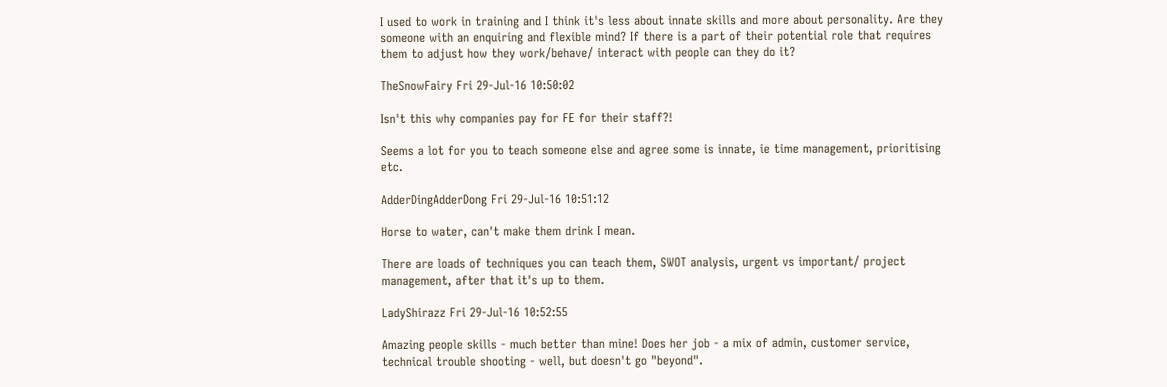I used to work in training and I think it's less about innate skills and more about personality. Are they someone with an enquiring and flexible mind? If there is a part of their potential role that requires them to adjust how they work/behave/ interact with people can they do it?

TheSnowFairy Fri 29-Jul-16 10:50:02

Isn't this why companies pay for FE for their staff?!

Seems a lot for you to teach someone else and agree some is innate, ie time management, prioritising etc.

AdderDingAdderDong Fri 29-Jul-16 10:51:12

Horse to water, can't make them drink I mean.

There are loads of techniques you can teach them, SWOT analysis, urgent vs important/ project management, after that it's up to them.

LadyShirazz Fri 29-Jul-16 10:52:55

Amazing people skills - much better than mine! Does her job - a mix of admin, customer service, technical trouble shooting - well, but doesn't go "beyond".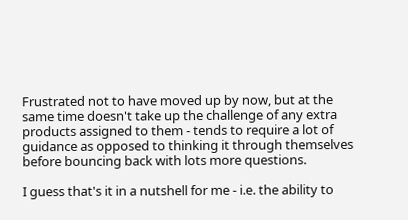Frustrated not to have moved up by now, but at the same time doesn't take up the challenge of any extra products assigned to them - tends to require a lot of guidance as opposed to thinking it through themselves before bouncing back with lots more questions.

I guess that's it in a nutshell for me - i.e. the ability to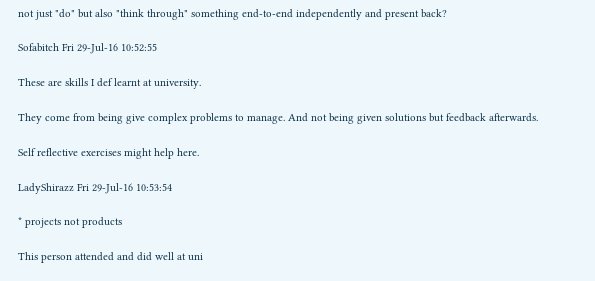not just "do" but also "think through" something end-to-end independently and present back?

Sofabitch Fri 29-Jul-16 10:52:55

These are skills I def learnt at university.

They come from being give complex problems to manage. And not being given solutions but feedback afterwards.

Self reflective exercises might help here.

LadyShirazz Fri 29-Jul-16 10:53:54

* projects not products

This person attended and did well at uni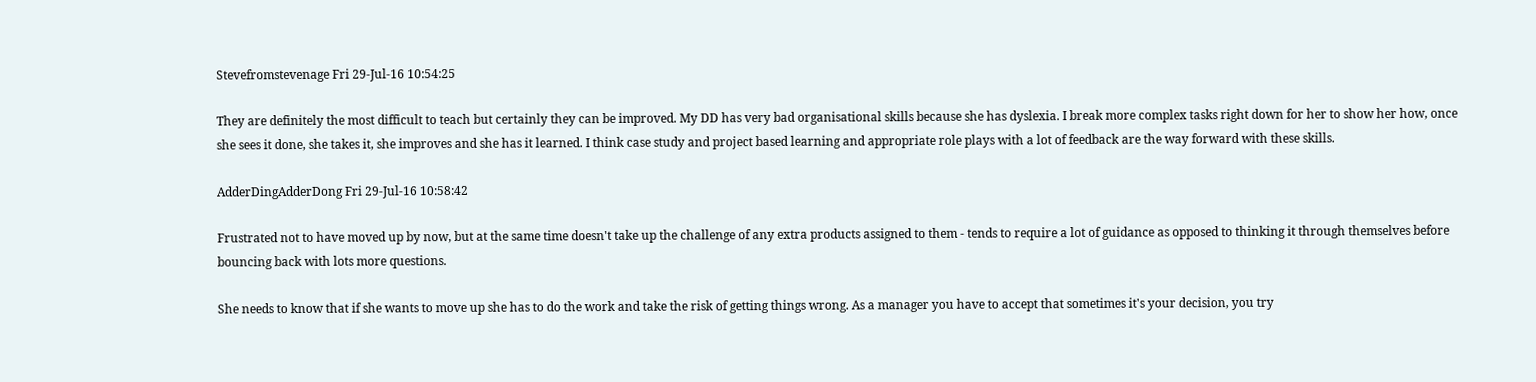Stevefromstevenage Fri 29-Jul-16 10:54:25

They are definitely the most difficult to teach but certainly they can be improved. My DD has very bad organisational skills because she has dyslexia. I break more complex tasks right down for her to show her how, once she sees it done, she takes it, she improves and she has it learned. I think case study and project based learning and appropriate role plays with a lot of feedback are the way forward with these skills.

AdderDingAdderDong Fri 29-Jul-16 10:58:42

Frustrated not to have moved up by now, but at the same time doesn't take up the challenge of any extra products assigned to them - tends to require a lot of guidance as opposed to thinking it through themselves before bouncing back with lots more questions.

She needs to know that if she wants to move up she has to do the work and take the risk of getting things wrong. As a manager you have to accept that sometimes it's your decision, you try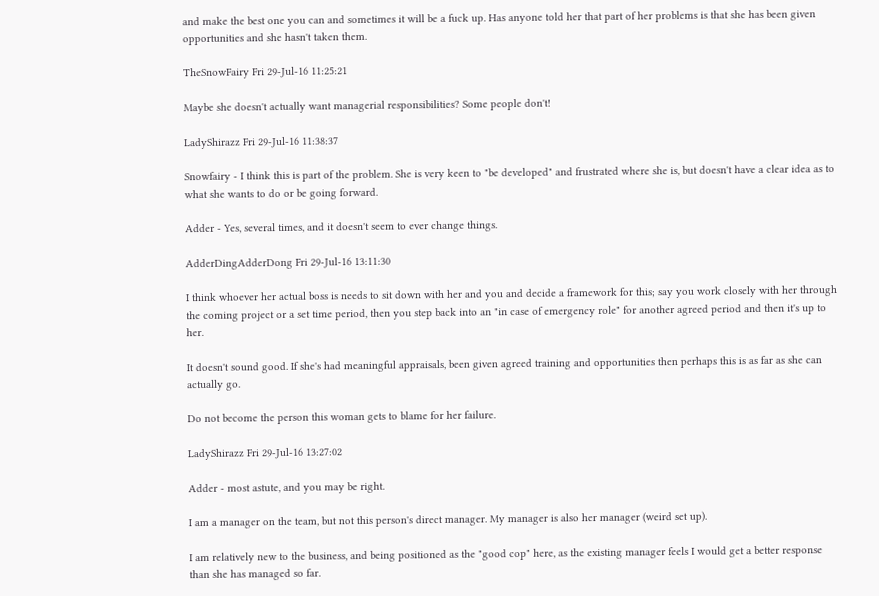and make the best one you can and sometimes it will be a fuck up. Has anyone told her that part of her problems is that she has been given opportunities and she hasn't taken them.

TheSnowFairy Fri 29-Jul-16 11:25:21

Maybe she doesn't actually want managerial responsibilities? Some people don't!

LadyShirazz Fri 29-Jul-16 11:38:37

Snowfairy - I think this is part of the problem. She is very keen to "be developed" and frustrated where she is, but doesn't have a clear idea as to what she wants to do or be going forward.

Adder - Yes, several times, and it doesn't seem to ever change things.

AdderDingAdderDong Fri 29-Jul-16 13:11:30

I think whoever her actual boss is needs to sit down with her and you and decide a framework for this; say you work closely with her through the coming project or a set time period, then you step back into an "in case of emergency role" for another agreed period and then it's up to her.

It doesn't sound good. If she's had meaningful appraisals, been given agreed training and opportunities then perhaps this is as far as she can actually go.

Do not become the person this woman gets to blame for her failure.

LadyShirazz Fri 29-Jul-16 13:27:02

Adder - most astute, and you may be right.

I am a manager on the team, but not this person's direct manager. My manager is also her manager (weird set up).

I am relatively new to the business, and being positioned as the "good cop" here, as the existing manager feels I would get a better response than she has managed so far.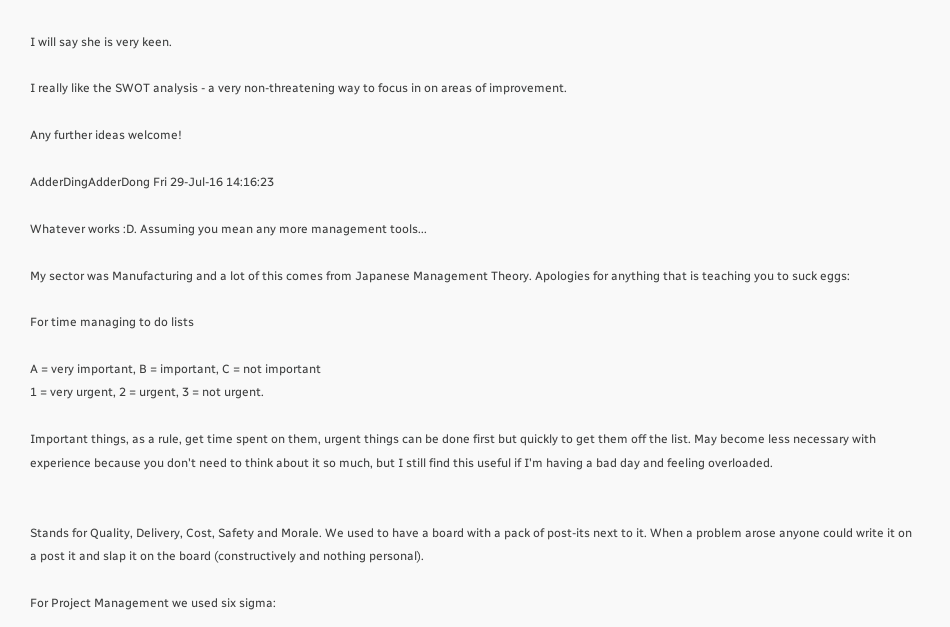I will say she is very keen.

I really like the SWOT analysis - a very non-threatening way to focus in on areas of improvement.

Any further ideas welcome!

AdderDingAdderDong Fri 29-Jul-16 14:16:23

Whatever works :D. Assuming you mean any more management tools...

My sector was Manufacturing and a lot of this comes from Japanese Management Theory. Apologies for anything that is teaching you to suck eggs:

For time managing to do lists

A = very important, B = important, C = not important
1 = very urgent, 2 = urgent, 3 = not urgent.

Important things, as a rule, get time spent on them, urgent things can be done first but quickly to get them off the list. May become less necessary with experience because you don't need to think about it so much, but I still find this useful if I'm having a bad day and feeling overloaded.


Stands for Quality, Delivery, Cost, Safety and Morale. We used to have a board with a pack of post-its next to it. When a problem arose anyone could write it on a post it and slap it on the board (constructively and nothing personal).

For Project Management we used six sigma: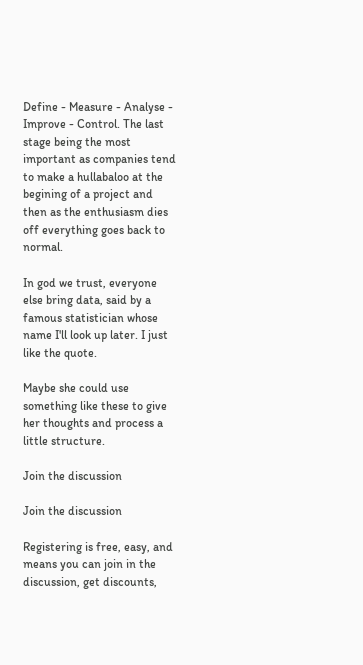Define - Measure - Analyse - Improve - Control. The last stage being the most important as companies tend to make a hullabaloo at the begining of a project and then as the enthusiasm dies off everything goes back to normal.

In god we trust, everyone else bring data, said by a famous statistician whose name I'll look up later. I just like the quote.

Maybe she could use something like these to give her thoughts and process a little structure.

Join the discussion

Join the discussion

Registering is free, easy, and means you can join in the discussion, get discounts,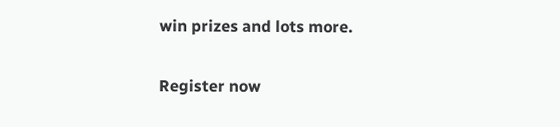win prizes and lots more.

Register now